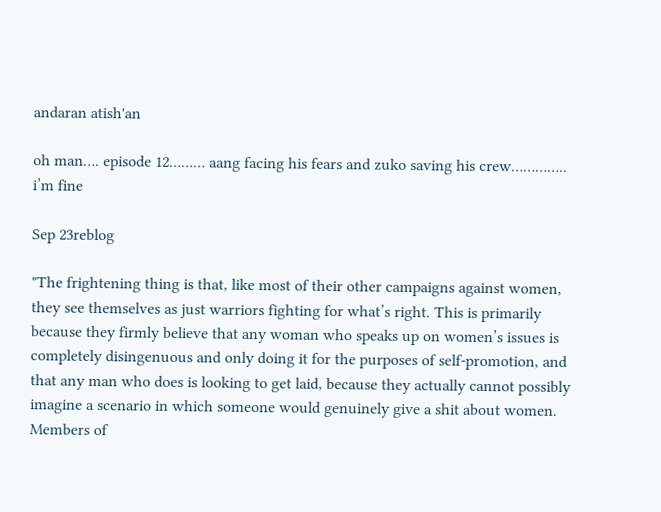andaran atish'an

oh man…. episode 12……… aang facing his fears and zuko saving his crew………….. i’m fine

Sep 23reblog

"The frightening thing is that, like most of their other campaigns against women, they see themselves as just warriors fighting for what’s right. This is primarily because they firmly believe that any woman who speaks up on women’s issues is completely disingenuous and only doing it for the purposes of self-promotion, and that any man who does is looking to get laid, because they actually cannot possibly imagine a scenario in which someone would genuinely give a shit about women.
Members of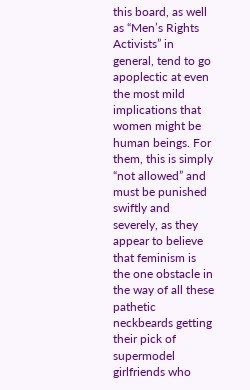this board, as well as “Men’s Rights Activists” in general, tend to go apoplectic at even the most mild implications that women might be human beings. For them, this is simply “not allowed” and must be punished swiftly and severely, as they appear to believe that feminism is the one obstacle in the way of all these pathetic neckbeards getting their pick of supermodel girlfriends who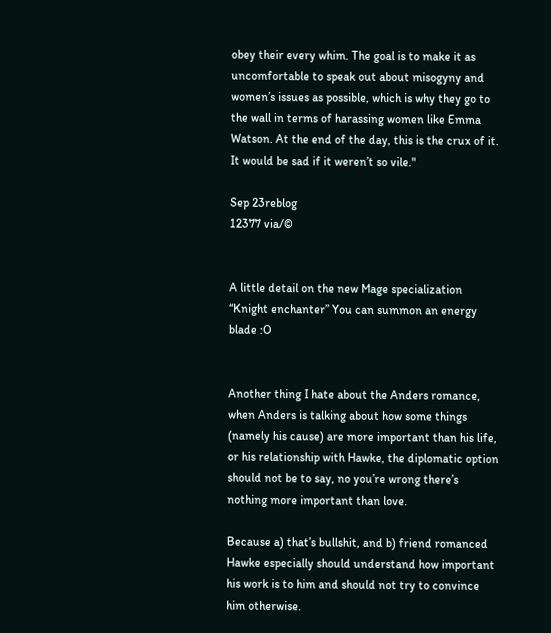obey their every whim. The goal is to make it as uncomfortable to speak out about misogyny and women’s issues as possible, which is why they go to the wall in terms of harassing women like Emma Watson. At the end of the day, this is the crux of it. It would be sad if it weren’t so vile."

Sep 23reblog
12377 via/©


A little detail on the new Mage specialization “Knight enchanter” You can summon an energy blade :O


Another thing I hate about the Anders romance, when Anders is talking about how some things (namely his cause) are more important than his life, or his relationship with Hawke, the diplomatic option should not be to say, no you’re wrong there’s nothing more important than love.

Because a) that’s bullshit, and b) friend romanced Hawke especially should understand how important his work is to him and should not try to convince him otherwise.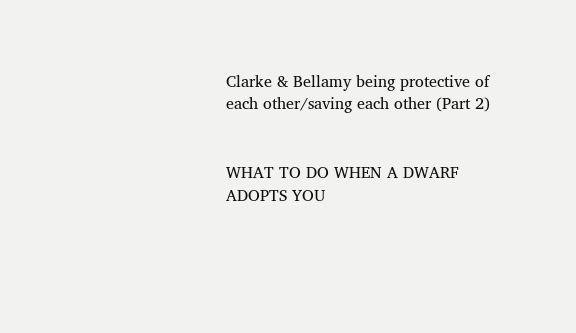Clarke & Bellamy being protective of each other/saving each other (Part 2)


WHAT TO DO WHEN A DWARF ADOPTS YOU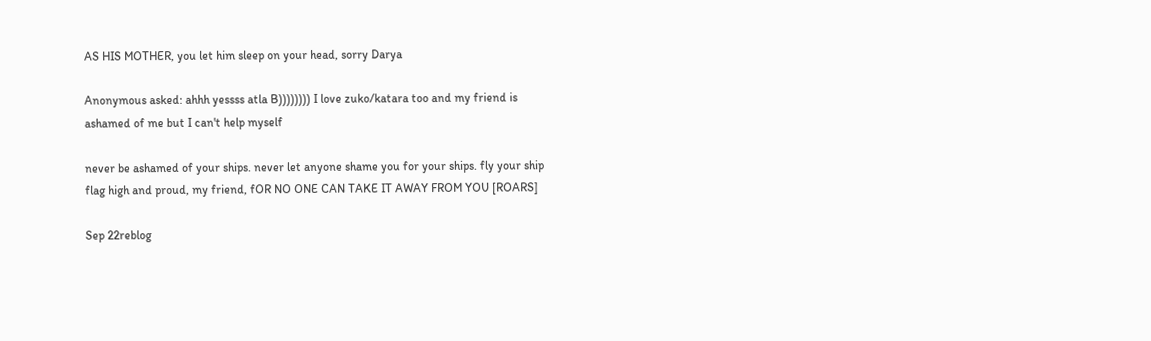AS HIS MOTHER, you let him sleep on your head, sorry Darya

Anonymous asked: ahhh yessss atla B)))))))) I love zuko/katara too and my friend is ashamed of me but I can't help myself

never be ashamed of your ships. never let anyone shame you for your ships. fly your ship flag high and proud, my friend, fOR NO ONE CAN TAKE IT AWAY FROM YOU [ROARS]

Sep 22reblog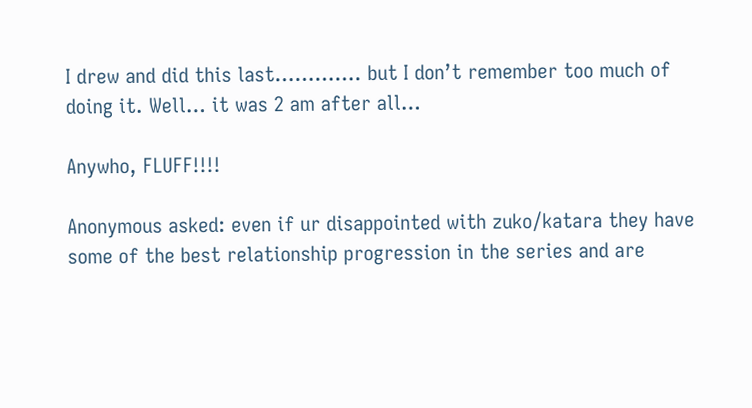I drew and did this last…………. but I don’t remember too much of doing it. Well… it was 2 am after all…

Anywho, FLUFF!!!!

Anonymous asked: even if ur disappointed with zuko/katara they have some of the best relationship progression in the series and are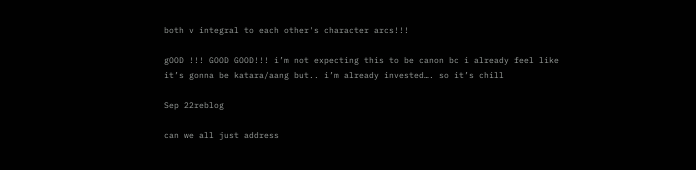both v integral to each other's character arcs!!!

gOOD !!! GOOD GOOD!!! i’m not expecting this to be canon bc i already feel like it’s gonna be katara/aang but.. i’m already invested…. so it’s chill

Sep 22reblog

can we all just address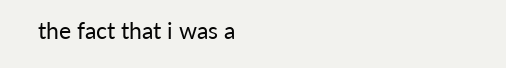the fact that i was a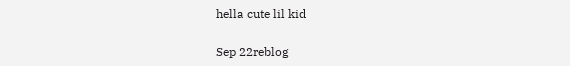hella cute lil kid

Sep 22reblog